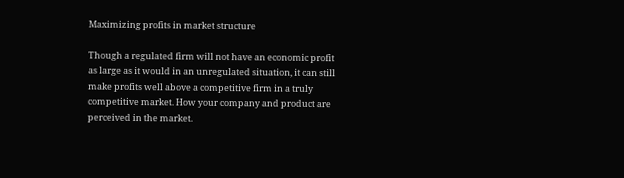Maximizing profits in market structure

Though a regulated firm will not have an economic profit as large as it would in an unregulated situation, it can still make profits well above a competitive firm in a truly competitive market. How your company and product are perceived in the market.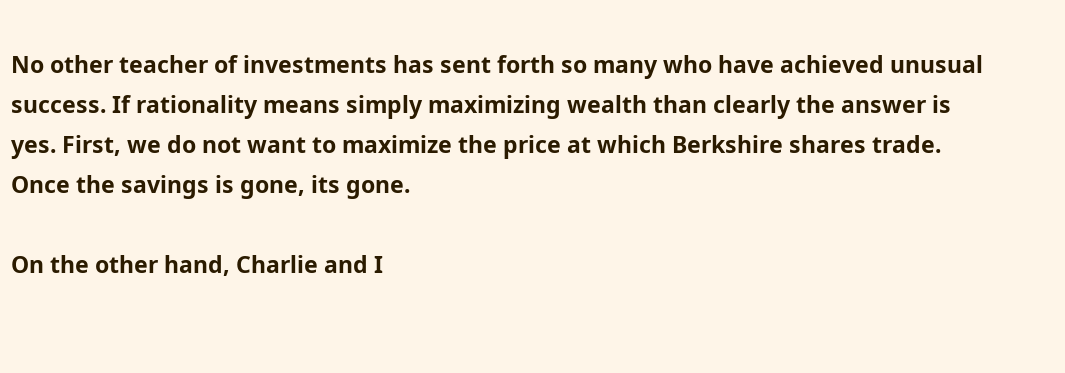No other teacher of investments has sent forth so many who have achieved unusual success. If rationality means simply maximizing wealth than clearly the answer is yes. First, we do not want to maximize the price at which Berkshire shares trade. Once the savings is gone, its gone.

On the other hand, Charlie and I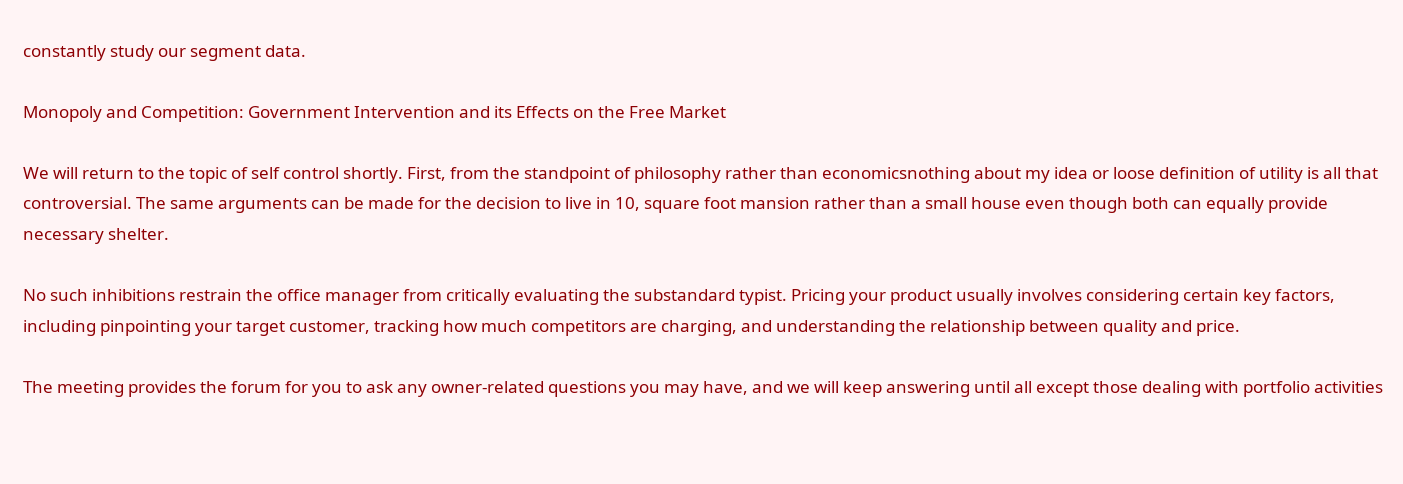constantly study our segment data.

Monopoly and Competition: Government Intervention and its Effects on the Free Market

We will return to the topic of self control shortly. First, from the standpoint of philosophy rather than economicsnothing about my idea or loose definition of utility is all that controversial. The same arguments can be made for the decision to live in 10, square foot mansion rather than a small house even though both can equally provide necessary shelter.

No such inhibitions restrain the office manager from critically evaluating the substandard typist. Pricing your product usually involves considering certain key factors, including pinpointing your target customer, tracking how much competitors are charging, and understanding the relationship between quality and price.

The meeting provides the forum for you to ask any owner-related questions you may have, and we will keep answering until all except those dealing with portfolio activities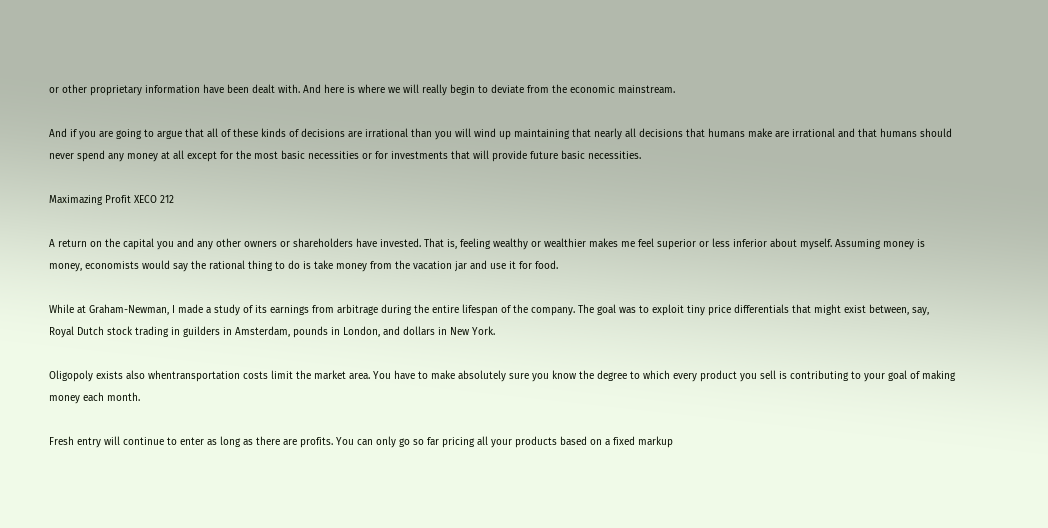or other proprietary information have been dealt with. And here is where we will really begin to deviate from the economic mainstream.

And if you are going to argue that all of these kinds of decisions are irrational than you will wind up maintaining that nearly all decisions that humans make are irrational and that humans should never spend any money at all except for the most basic necessities or for investments that will provide future basic necessities.

Maximazing Profit XECO 212

A return on the capital you and any other owners or shareholders have invested. That is, feeling wealthy or wealthier makes me feel superior or less inferior about myself. Assuming money is money, economists would say the rational thing to do is take money from the vacation jar and use it for food.

While at Graham-Newman, I made a study of its earnings from arbitrage during the entire lifespan of the company. The goal was to exploit tiny price differentials that might exist between, say, Royal Dutch stock trading in guilders in Amsterdam, pounds in London, and dollars in New York.

Oligopoly exists also whentransportation costs limit the market area. You have to make absolutely sure you know the degree to which every product you sell is contributing to your goal of making money each month.

Fresh entry will continue to enter as long as there are profits. You can only go so far pricing all your products based on a fixed markup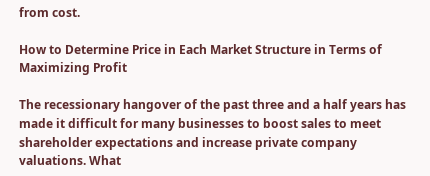from cost.

How to Determine Price in Each Market Structure in Terms of Maximizing Profit

The recessionary hangover of the past three and a half years has made it difficult for many businesses to boost sales to meet shareholder expectations and increase private company valuations. What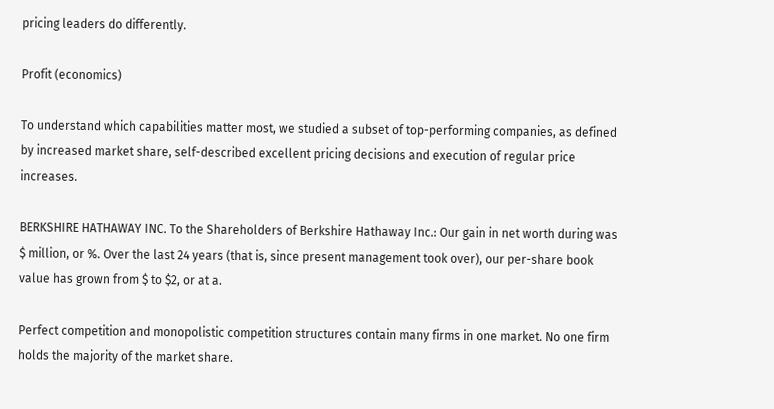pricing leaders do differently.

Profit (economics)

To understand which capabilities matter most, we studied a subset of top-performing companies, as defined by increased market share, self-described excellent pricing decisions and execution of regular price increases.

BERKSHIRE HATHAWAY INC. To the Shareholders of Berkshire Hathaway Inc.: Our gain in net worth during was $ million, or %. Over the last 24 years (that is, since present management took over), our per-share book value has grown from $ to $2, or at a.

Perfect competition and monopolistic competition structures contain many firms in one market. No one firm holds the majority of the market share.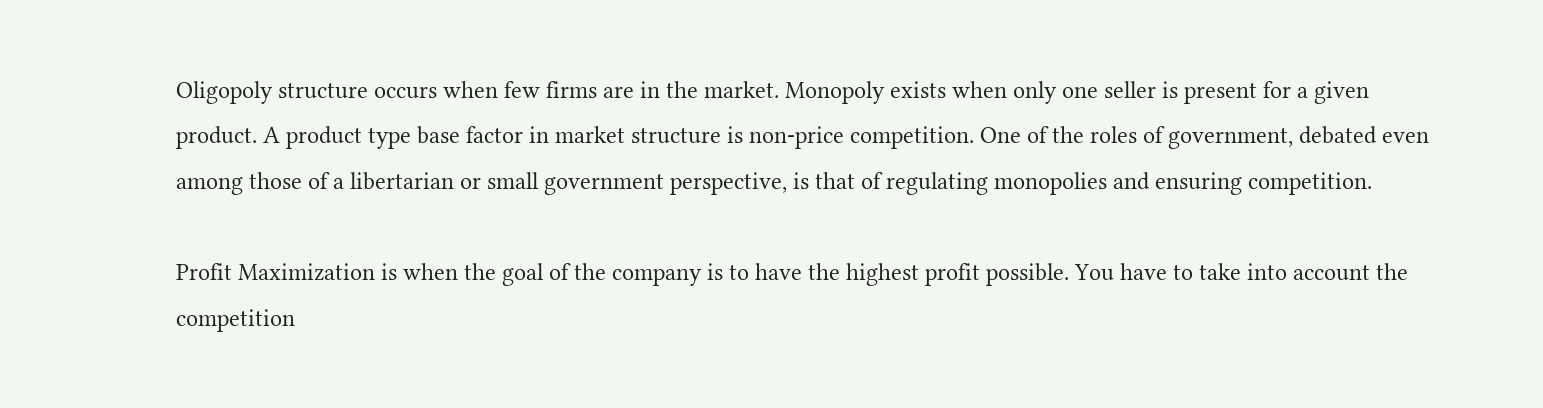Oligopoly structure occurs when few firms are in the market. Monopoly exists when only one seller is present for a given product. A product type base factor in market structure is non-price competition. One of the roles of government, debated even among those of a libertarian or small government perspective, is that of regulating monopolies and ensuring competition.

Profit Maximization is when the goal of the company is to have the highest profit possible. You have to take into account the competition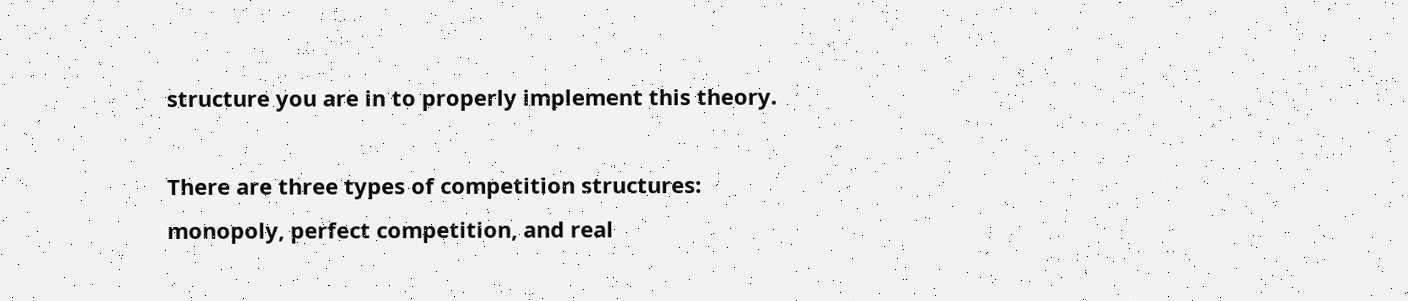structure you are in to properly implement this theory.

There are three types of competition structures: monopoly, perfect competition, and real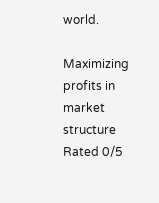world.

Maximizing profits in market structure
Rated 0/5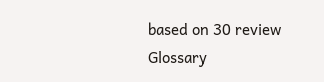based on 30 review
Glossary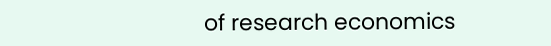of research economics